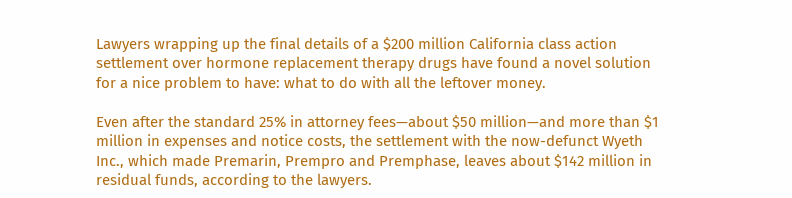Lawyers wrapping up the final details of a $200 million California class action settlement over hormone replacement therapy drugs have found a novel solution for a nice problem to have: what to do with all the leftover money.

Even after the standard 25% in attorney fees—about $50 million—and more than $1 million in expenses and notice costs, the settlement with the now-defunct Wyeth Inc., which made Premarin, Prempro and Premphase, leaves about $142 million in residual funds, according to the lawyers.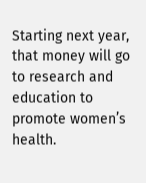Starting next year, that money will go to research and education to promote women’s health.